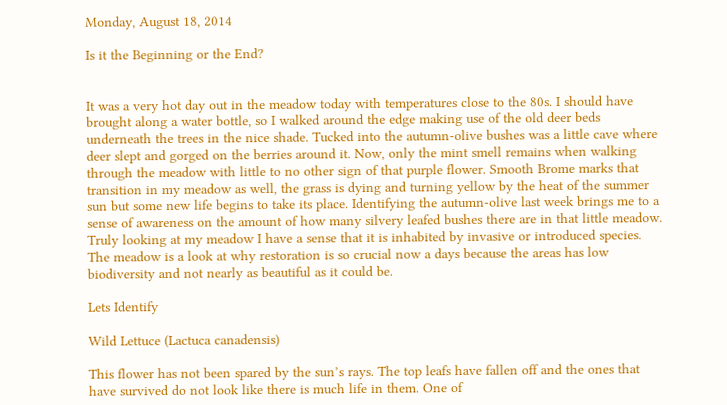Monday, August 18, 2014

Is it the Beginning or the End?


It was a very hot day out in the meadow today with temperatures close to the 80s. I should have brought along a water bottle, so I walked around the edge making use of the old deer beds underneath the trees in the nice shade. Tucked into the autumn-olive bushes was a little cave where deer slept and gorged on the berries around it. Now, only the mint smell remains when walking through the meadow with little to no other sign of that purple flower. Smooth Brome marks that transition in my meadow as well, the grass is dying and turning yellow by the heat of the summer sun but some new life begins to take its place. Identifying the autumn-olive last week brings me to a sense of awareness on the amount of how many silvery leafed bushes there are in that little meadow. Truly looking at my meadow I have a sense that it is inhabited by invasive or introduced species. The meadow is a look at why restoration is so crucial now a days because the areas has low biodiversity and not nearly as beautiful as it could be.

Lets Identify

Wild Lettuce (Lactuca canadensis)

This flower has not been spared by the sun’s rays. The top leafs have fallen off and the ones that have survived do not look like there is much life in them. One of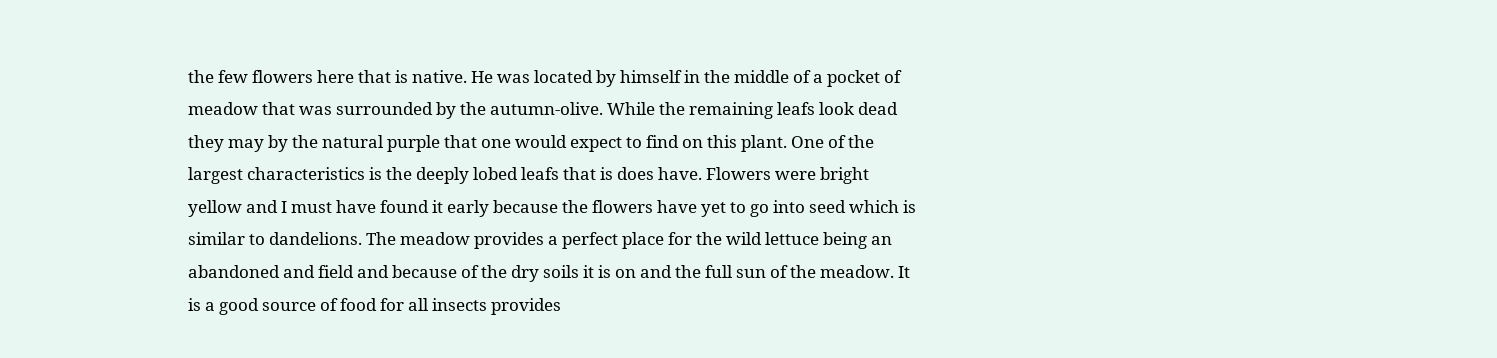the few flowers here that is native. He was located by himself in the middle of a pocket of meadow that was surrounded by the autumn-olive. While the remaining leafs look dead they may by the natural purple that one would expect to find on this plant. One of the largest characteristics is the deeply lobed leafs that is does have. Flowers were bright yellow and I must have found it early because the flowers have yet to go into seed which is similar to dandelions. The meadow provides a perfect place for the wild lettuce being an abandoned and field and because of the dry soils it is on and the full sun of the meadow. It is a good source of food for all insects provides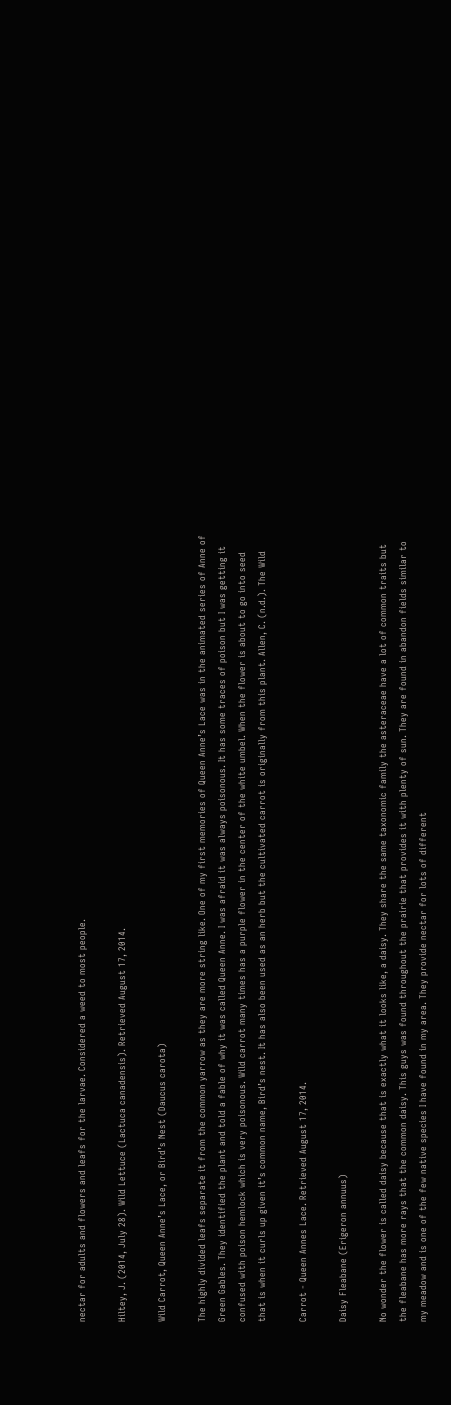nectar for adults and flowers and leafs for the larvae. Considered a weed to most people.

Hiltey, J. (2014, July 28). Wild Lettuce (Lactuca canadensis). Retrieved August 17, 2014.

Wild Carrot, Queen Anne’s Lace, or Bird’s Nest (Daucus carota)

The highly divided leafs separate it from the common yarrow as they are more string like. One of my first memories of Queen Anne’s Lace was in the animated series of Anne of Green Gables. They identified the plant and told a fable of why it was called Queen Anne. I was afraid it was always poisonous. It has some traces of poison but I was getting it confused with poison hemlock which is very poisonous. Wild carrot many times has a purple flower in the center of the white umbel. When the flower is about to go into seed that is when it curls up given it’s common name, Bird’s nest. It has also been used as an herb but the cultivated carrot is originally from this plant. Allen, C. (n.d.). The Wild

Carrot - Queen Annes Lace. Retrieved August 17, 2014.

Daisy Fleabane (Erigeron annuus)

No wonder the flower is called daisy because that is exactly what it looks like, a daisy. They share the same taxonomic family the asteraceae have a lot of common traits but the fleabane has more rays that the common daisy. This guys was found throughout the prairie that provides it with plenty of sun. They are found in abandon fields similar to my meadow and is one of the few native species I have found in my area. They provide nectar for lots of different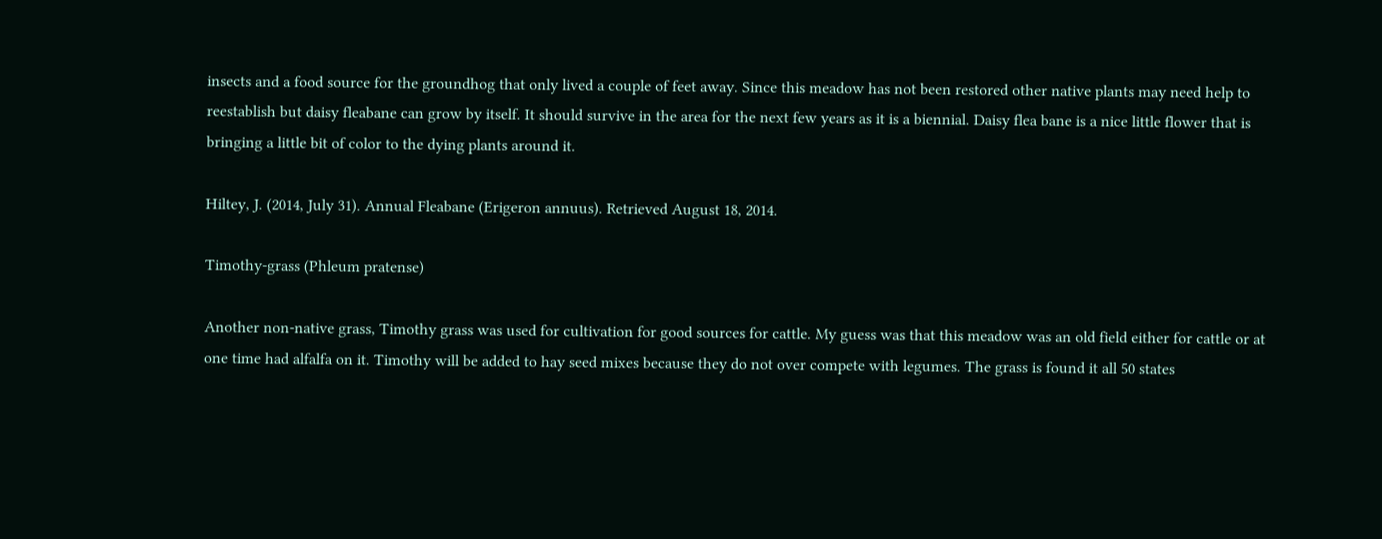insects and a food source for the groundhog that only lived a couple of feet away. Since this meadow has not been restored other native plants may need help to reestablish but daisy fleabane can grow by itself. It should survive in the area for the next few years as it is a biennial. Daisy flea bane is a nice little flower that is bringing a little bit of color to the dying plants around it.

Hiltey, J. (2014, July 31). Annual Fleabane (Erigeron annuus). Retrieved August 18, 2014.

Timothy-grass (Phleum pratense)

Another non-native grass, Timothy grass was used for cultivation for good sources for cattle. My guess was that this meadow was an old field either for cattle or at one time had alfalfa on it. Timothy will be added to hay seed mixes because they do not over compete with legumes. The grass is found it all 50 states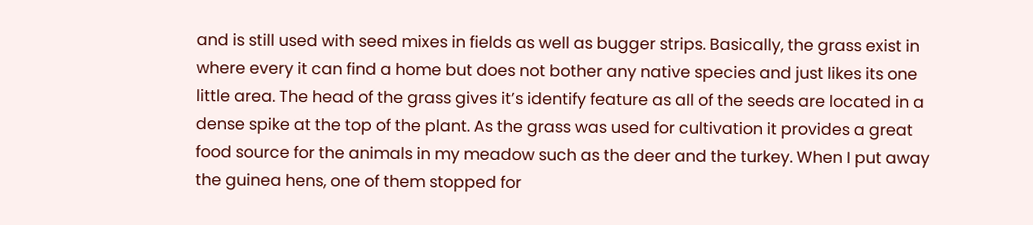and is still used with seed mixes in fields as well as bugger strips. Basically, the grass exist in where every it can find a home but does not bother any native species and just likes its one little area. The head of the grass gives it’s identify feature as all of the seeds are located in a dense spike at the top of the plant. As the grass was used for cultivation it provides a great food source for the animals in my meadow such as the deer and the turkey. When I put away the guinea hens, one of them stopped for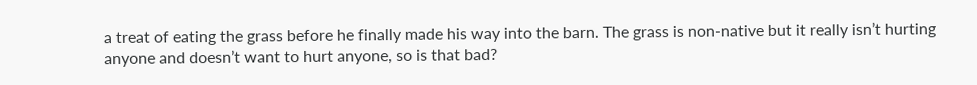a treat of eating the grass before he finally made his way into the barn. The grass is non-native but it really isn’t hurting anyone and doesn’t want to hurt anyone, so is that bad?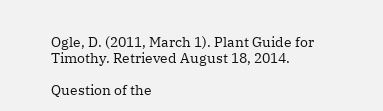Ogle, D. (2011, March 1). Plant Guide for Timothy. Retrieved August 18, 2014.

Question of the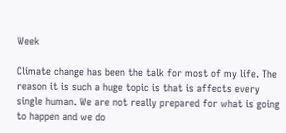Week

Climate change has been the talk for most of my life. The reason it is such a huge topic is that is affects every single human. We are not really prepared for what is going to happen and we do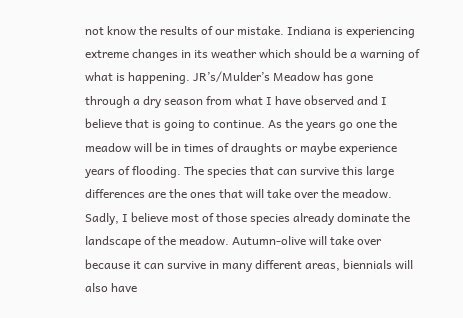not know the results of our mistake. Indiana is experiencing extreme changes in its weather which should be a warning of what is happening. JR’s/Mulder’s Meadow has gone through a dry season from what I have observed and I believe that is going to continue. As the years go one the meadow will be in times of draughts or maybe experience years of flooding. The species that can survive this large differences are the ones that will take over the meadow. Sadly, I believe most of those species already dominate the landscape of the meadow. Autumn-olive will take over because it can survive in many different areas, biennials will also have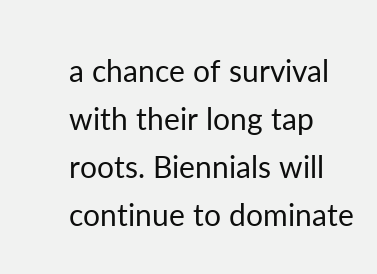a chance of survival with their long tap roots. Biennials will continue to dominate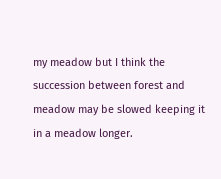my meadow but I think the succession between forest and meadow may be slowed keeping it in a meadow longer.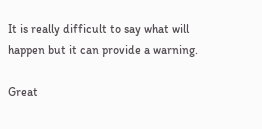It is really difficult to say what will happen but it can provide a warning.

Great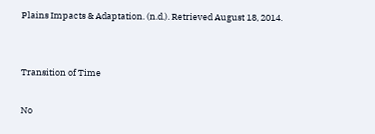Plains Impacts & Adaptation. (n.d.). Retrieved August 18, 2014.


Transition of Time

No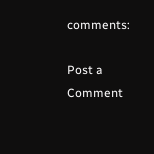comments:

Post a Comment